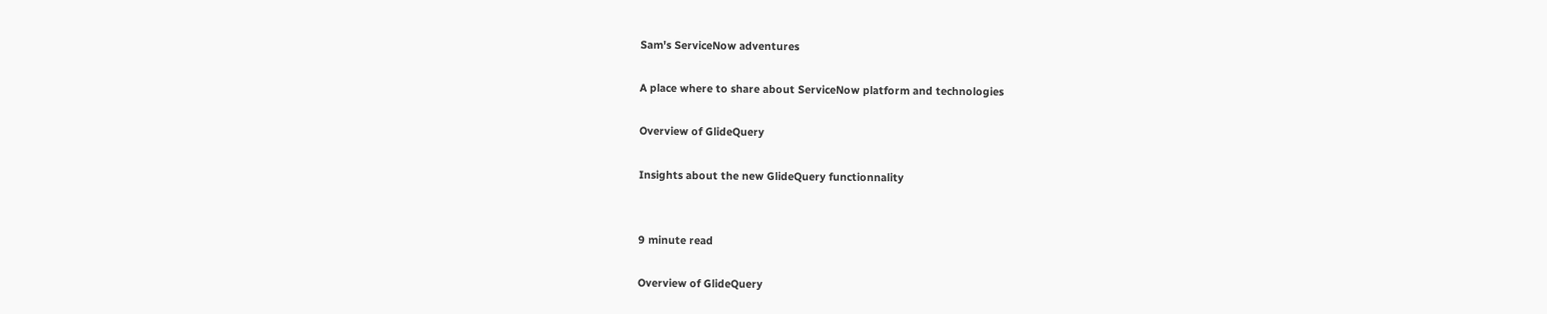Sam's ServiceNow adventures

A place where to share about ServiceNow platform and technologies

Overview of GlideQuery

Insights about the new GlideQuery functionnality


9 minute read

Overview of GlideQuery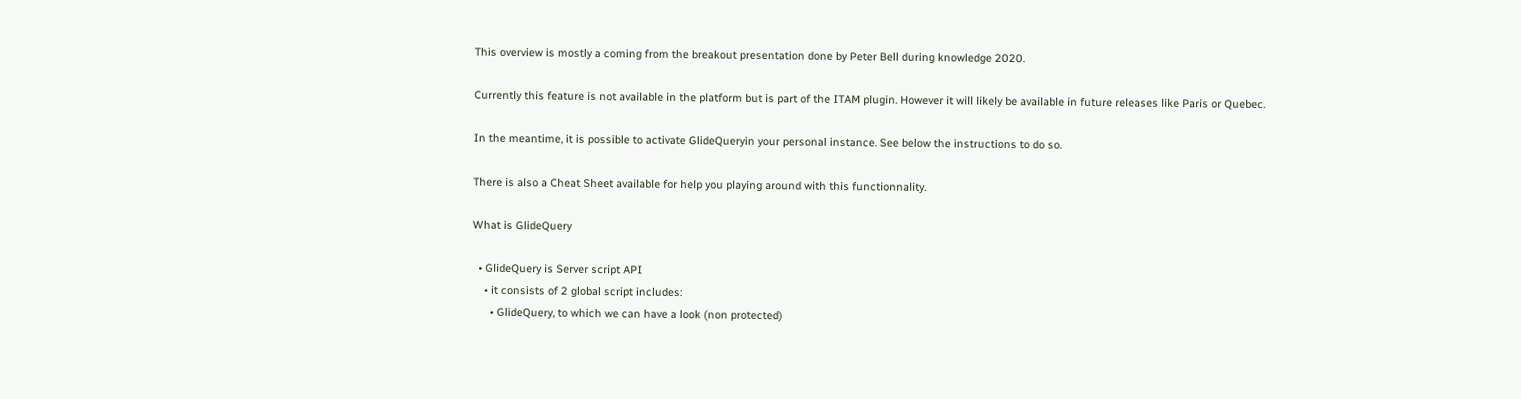This overview is mostly a coming from the breakout presentation done by Peter Bell during knowledge 2020.

Currently this feature is not available in the platform but is part of the ITAM plugin. However it will likely be available in future releases like Paris or Quebec.

In the meantime, it is possible to activate GlideQueryin your personal instance. See below the instructions to do so.

There is also a Cheat Sheet available for help you playing around with this functionnality.

What is GlideQuery

  • GlideQuery is Server script API
    • it consists of 2 global script includes:
      • GlideQuery, to which we can have a look (non protected)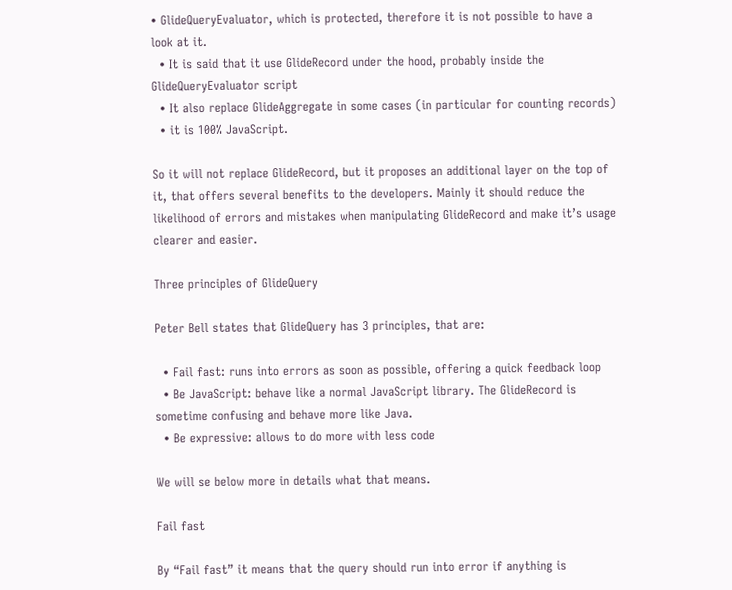• GlideQueryEvaluator, which is protected, therefore it is not possible to have a look at it.
  • It is said that it use GlideRecord under the hood, probably inside the GlideQueryEvaluator script
  • It also replace GlideAggregate in some cases (in particular for counting records)
  • it is 100% JavaScript.

So it will not replace GlideRecord, but it proposes an additional layer on the top of it, that offers several benefits to the developers. Mainly it should reduce the likelihood of errors and mistakes when manipulating GlideRecord and make it’s usage clearer and easier.

Three principles of GlideQuery

Peter Bell states that GlideQuery has 3 principles, that are:

  • Fail fast: runs into errors as soon as possible, offering a quick feedback loop
  • Be JavaScript: behave like a normal JavaScript library. The GlideRecord is sometime confusing and behave more like Java.
  • Be expressive: allows to do more with less code

We will se below more in details what that means.

Fail fast

By “Fail fast” it means that the query should run into error if anything is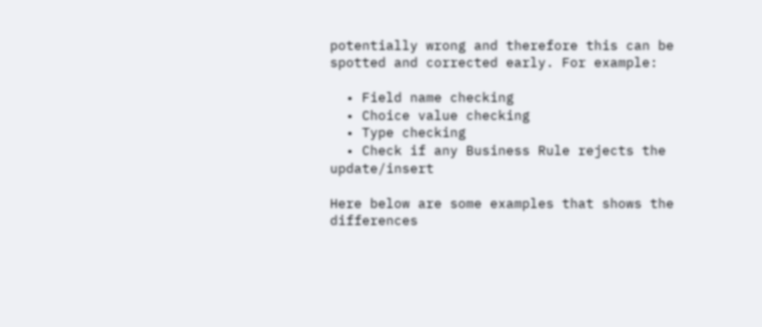potentially wrong and therefore this can be spotted and corrected early. For example:

  • Field name checking
  • Choice value checking
  • Type checking
  • Check if any Business Rule rejects the update/insert

Here below are some examples that shows the differences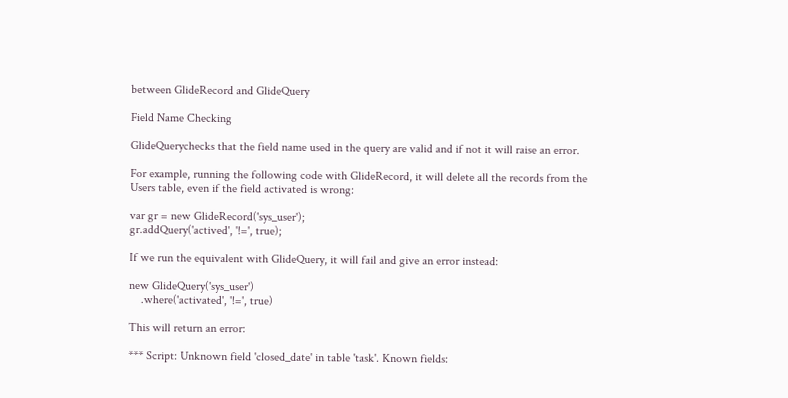between GlideRecord and GlideQuery

Field Name Checking

GlideQuerychecks that the field name used in the query are valid and if not it will raise an error.

For example, running the following code with GlideRecord, it will delete all the records from the Users table, even if the field activated is wrong:

var gr = new GlideRecord('sys_user');
gr.addQuery('actived', '!=', true);

If we run the equivalent with GlideQuery, it will fail and give an error instead:

new GlideQuery('sys_user')
    .where('activated', '!=', true)

This will return an error:

*** Script: Unknown field 'closed_date' in table 'task'. Known fields: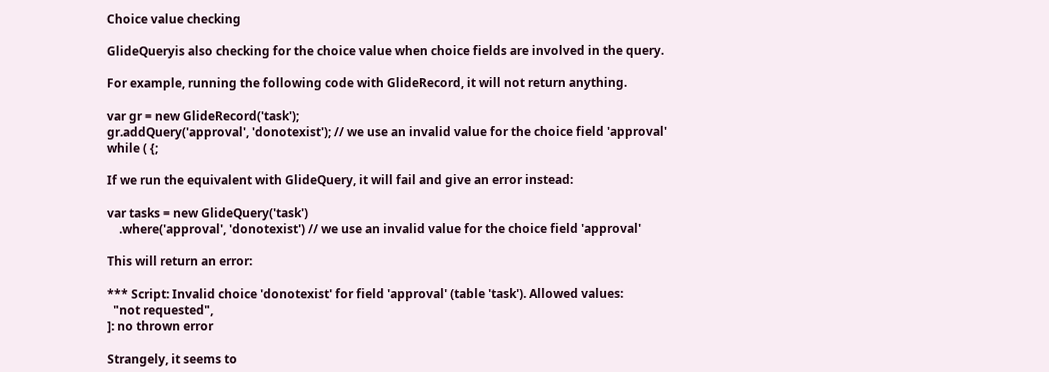Choice value checking

GlideQueryis also checking for the choice value when choice fields are involved in the query.

For example, running the following code with GlideRecord, it will not return anything.

var gr = new GlideRecord('task');
gr.addQuery('approval', 'donotexist'); // we use an invalid value for the choice field 'approval'
while ( {;

If we run the equivalent with GlideQuery, it will fail and give an error instead:

var tasks = new GlideQuery('task')
    .where('approval', 'donotexist') // we use an invalid value for the choice field 'approval'

This will return an error:

*** Script: Invalid choice 'donotexist' for field 'approval' (table 'task'). Allowed values:
  "not requested",
]: no thrown error

Strangely, it seems to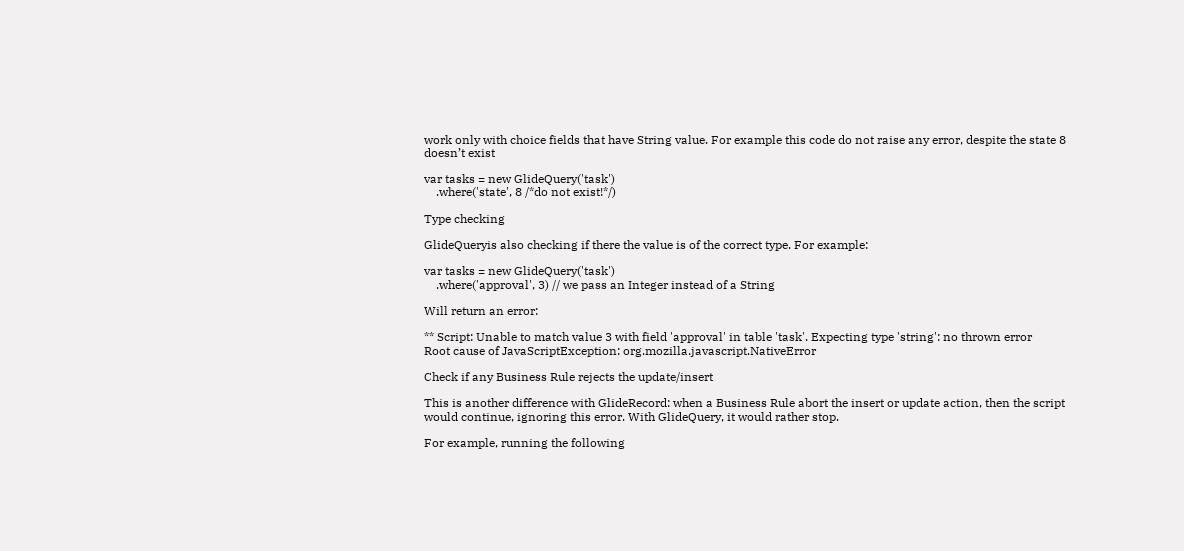work only with choice fields that have String value. For example this code do not raise any error, despite the state 8 doesn’t exist

var tasks = new GlideQuery('task')
    .where('state', 8 /*do not exist!*/)

Type checking

GlideQueryis also checking if there the value is of the correct type. For example:

var tasks = new GlideQuery('task')
    .where('approval', 3) // we pass an Integer instead of a String

Will return an error:

** Script: Unable to match value 3 with field 'approval' in table 'task'. Expecting type 'string': no thrown error
Root cause of JavaScriptException: org.mozilla.javascript.NativeError

Check if any Business Rule rejects the update/insert

This is another difference with GlideRecord: when a Business Rule abort the insert or update action, then the script would continue, ignoring this error. With GlideQuery, it would rather stop.

For example, running the following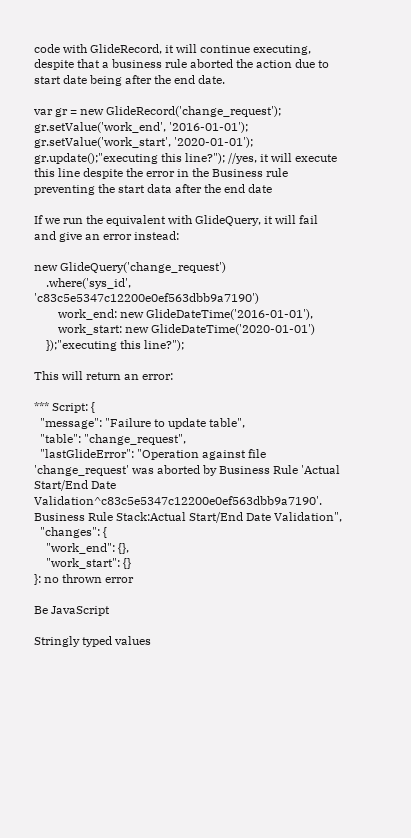code with GlideRecord, it will continue executing, despite that a business rule aborted the action due to start date being after the end date.

var gr = new GlideRecord('change_request');
gr.setValue('work_end', '2016-01-01');
gr.setValue('work_start', '2020-01-01');
gr.update();"executing this line?"); //yes, it will execute this line despite the error in the Business rule preventing the start data after the end date

If we run the equivalent with GlideQuery, it will fail and give an error instead:

new GlideQuery('change_request')
    .where('sys_id', 'c83c5e5347c12200e0ef563dbb9a7190')
        work_end: new GlideDateTime('2016-01-01'),
        work_start: new GlideDateTime('2020-01-01')
    });"executing this line?");

This will return an error:

*** Script: {
  "message": "Failure to update table",
  "table": "change_request",
  "lastGlideError": "Operation against file 'change_request' was aborted by Business Rule 'Actual Start/End Date Validation^c83c5e5347c12200e0ef563dbb9a7190'. Business Rule Stack:Actual Start/End Date Validation",
  "changes": {
    "work_end": {},
    "work_start": {}
}: no thrown error

Be JavaScript

Stringly typed values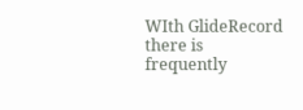WIth GlideRecord there is frequently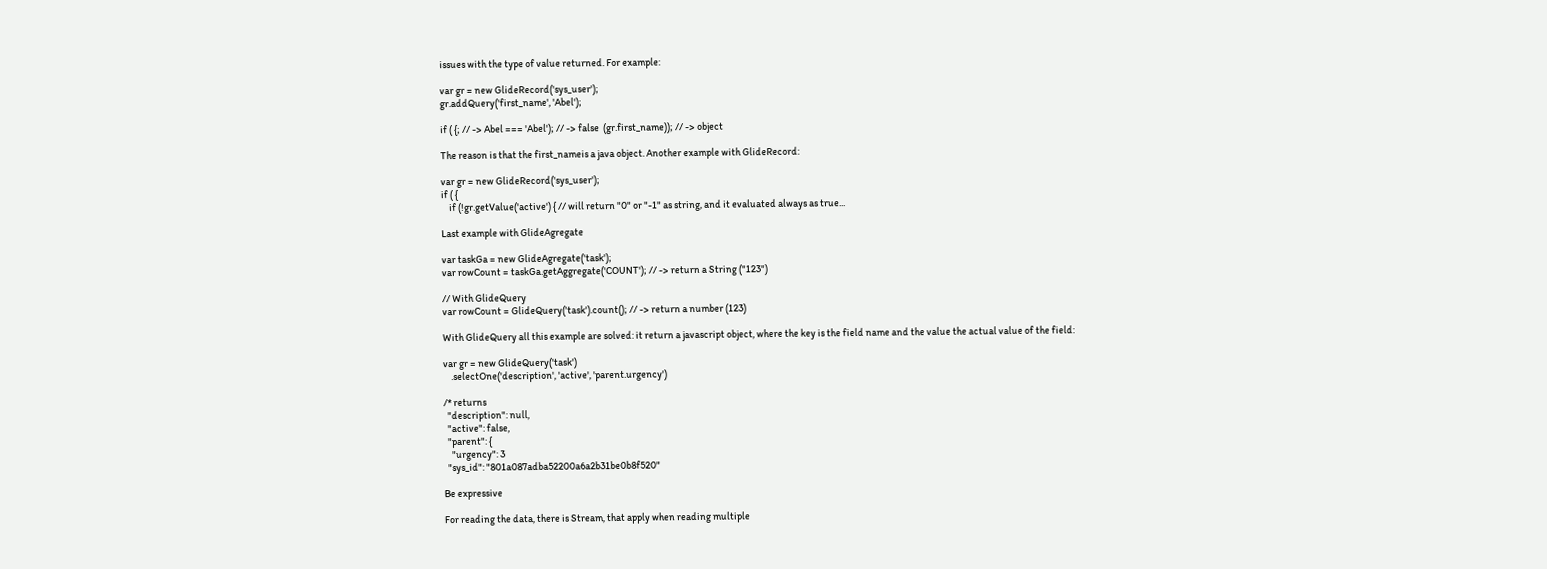issues with the type of value returned. For example:

var gr = new GlideRecord('sys_user');
gr.addQuery('first_name', 'Abel');

if ( {; // -> Abel === 'Abel'); // -> false  (gr.first_name)); // -> object

The reason is that the first_nameis a java object. Another example with GlideRecord:

var gr = new GlideRecord('sys_user');
if ( {
    if (!gr.getValue('active') { // will return "0" or "-1" as string, and it evaluated always as true...

Last example with GlideAgregate

var taskGa = new GlideAgregate('task');
var rowCount = taskGa.getAggregate('COUNT'); // -> return a String ("123")

// With GlideQuery
var rowCount = GlideQuery('task').count(); // -> return a number (123)

With GlideQuery all this example are solved: it return a javascript object, where the key is the field name and the value the actual value of the field:

var gr = new GlideQuery('task')
    .selectOne('description', 'active', 'parent.urgency')

/* returns
  "description": null,
  "active": false,
  "parent": {
    "urgency": 3
  "sys_id": "801a087adba52200a6a2b31be0b8f520"

Be expressive

For reading the data, there is Stream, that apply when reading multiple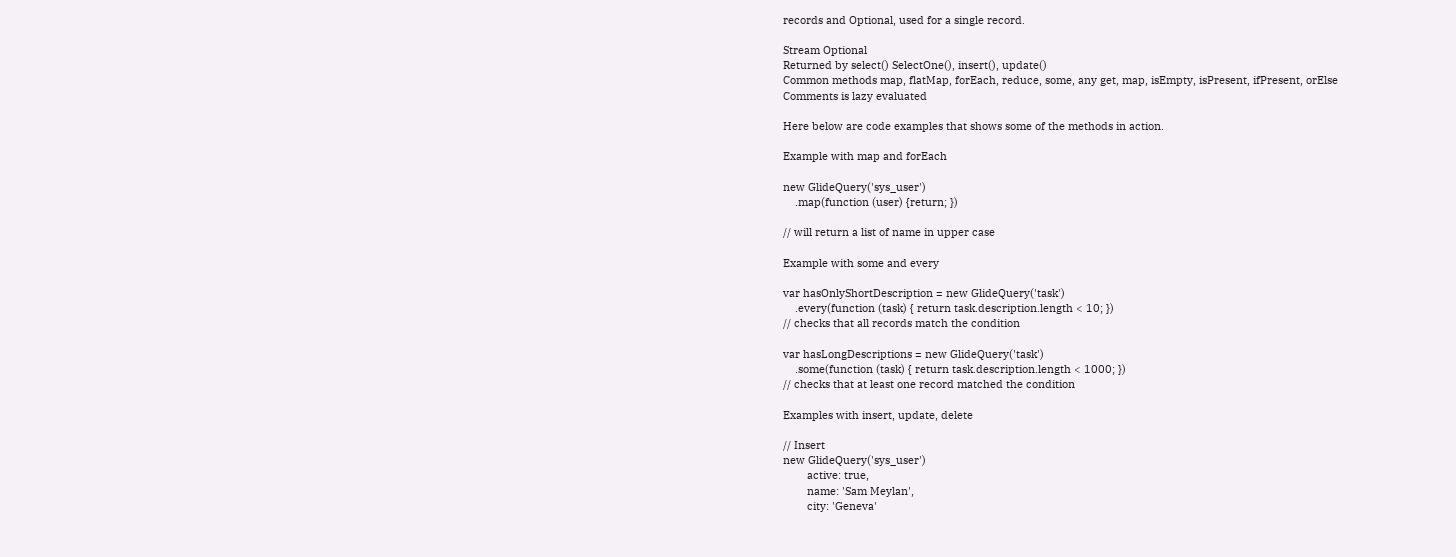records and Optional, used for a single record.

Stream Optional
Returned by select() SelectOne(), insert(), update()
Common methods map, flatMap, forEach, reduce, some, any get, map, isEmpty, isPresent, ifPresent, orElse
Comments is lazy evaluated

Here below are code examples that shows some of the methods in action.

Example with map and forEach

new GlideQuery('sys_user')
    .map(function (user) {return; })

// will return a list of name in upper case

Example with some and every

var hasOnlyShortDescription = new GlideQuery('task')
    .every(function (task) { return task.description.length < 10; })
// checks that all records match the condition

var hasLongDescriptions = new GlideQuery('task')
    .some(function (task) { return task.description.length < 1000; })
// checks that at least one record matched the condition

Examples with insert, update, delete

// Insert
new GlideQuery('sys_user')
        active: true,
        name: 'Sam Meylan',
        city: 'Geneva'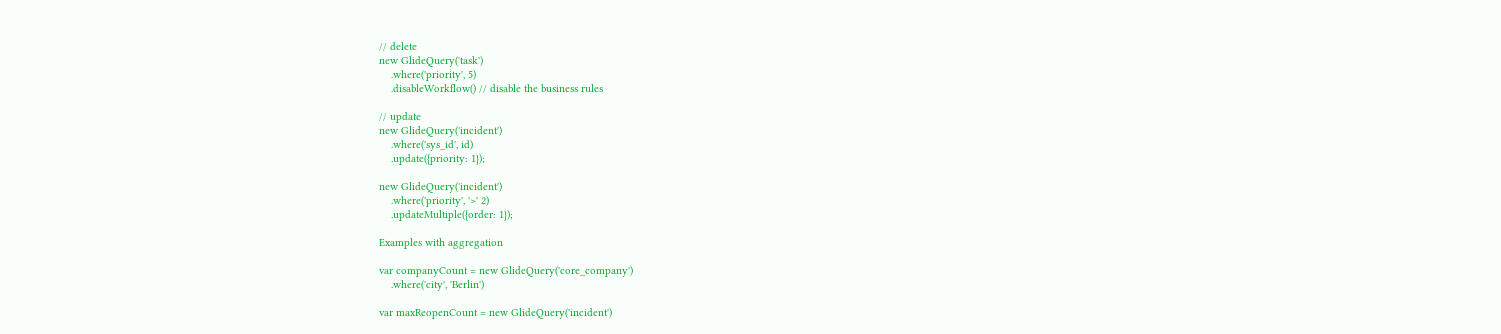// delete
new GlideQuery('task')
    .where('priority', 5)
    .disableWorkflow() // disable the business rules

// update
new GlideQuery('incident')
    .where('sys_id', id)
    .update({priority: 1});

new GlideQuery('incident')
    .where('priority', '>' 2)
    .updateMultiple({order: 1});

Examples with aggregation

var companyCount = new GlideQuery('core_company')
    .where('city', 'Berlin')

var maxReopenCount = new GlideQuery('incident')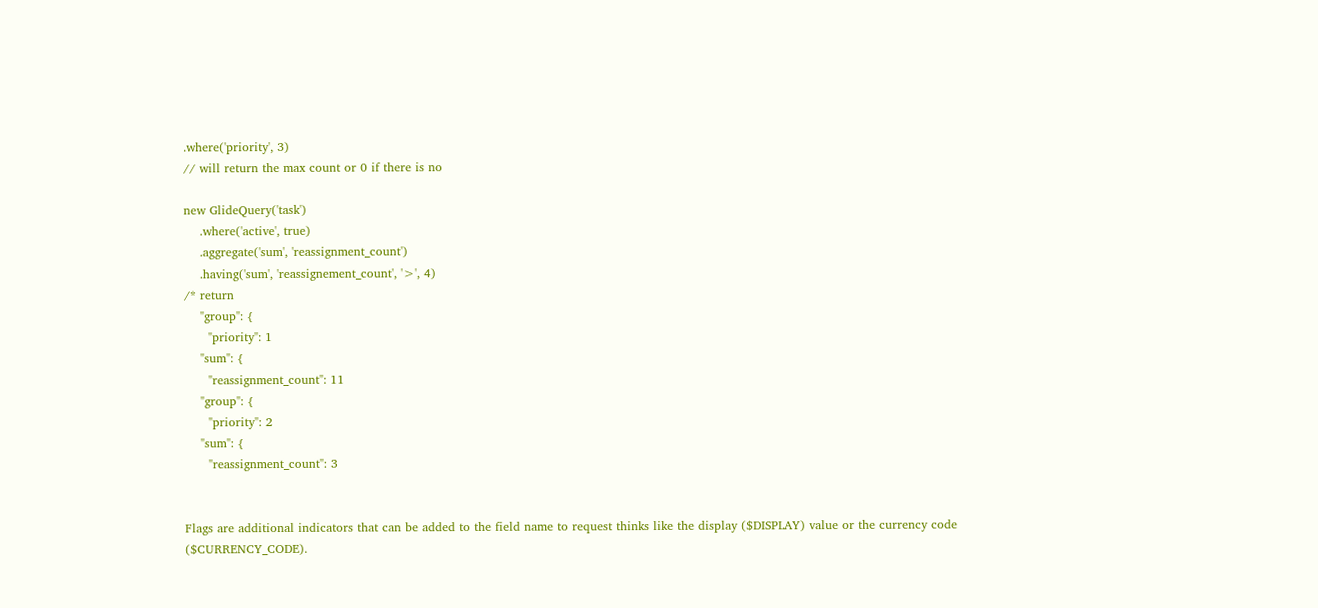.where('priority', 3)
// will return the max count or 0 if there is no

new GlideQuery('task')
    .where('active', true)
    .aggregate('sum', 'reassignment_count')
    .having('sum', 'reassignement_count', '>', 4)
/* return
    "group": {
      "priority": 1
    "sum": {
      "reassignment_count": 11
    "group": {
      "priority": 2
    "sum": {
      "reassignment_count": 3


Flags are additional indicators that can be added to the field name to request thinks like the display ($DISPLAY) value or the currency code ($CURRENCY_CODE).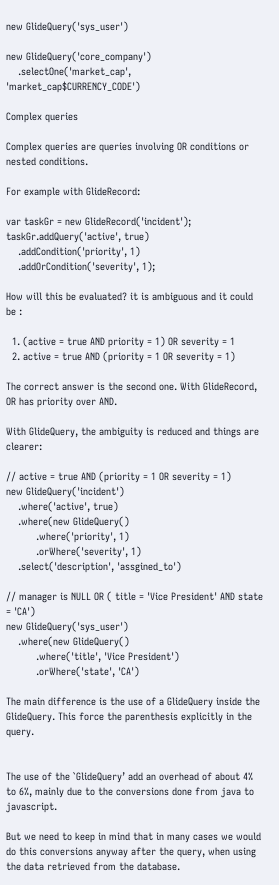new GlideQuery('sys_user')

new GlideQuery('core_company')
    .selectOne('market_cap', 'market_cap$CURRENCY_CODE')

Complex queries

Complex queries are queries involving OR conditions or nested conditions.

For example with GlideRecord:

var taskGr = new GlideRecord('incident');
taskGr.addQuery('active', true)
    .addCondition('priority', 1)
    .addOrCondition('severity', 1);

How will this be evaluated? it is ambiguous and it could be :

  1. (active = true AND priority = 1) OR severity = 1
  2. active = true AND (priority = 1 OR severity = 1)

The correct answer is the second one. With GlideRecord, OR has priority over AND.

With GlideQuery, the ambiguity is reduced and things are clearer:

// active = true AND (priority = 1 OR severity = 1)
new GlideQuery('incident')
    .where('active', true)
    .where(new GlideQuery()
          .where('priority', 1)
          .orWhere('severity', 1)
    .select('description', 'assgined_to')

// manager is NULL OR ( title = 'Vice President' AND state = 'CA')
new GlideQuery('sys_user')
    .where(new GlideQuery()
          .where('title', 'Vice President')
          .orWhere('state', 'CA')

The main difference is the use of a GlideQuery inside the GlideQuery. This force the parenthesis explicitly in the query.


The use of the `GlideQuery’ add an overhead of about 4% to 6%, mainly due to the conversions done from java to javascript.

But we need to keep in mind that in many cases we would do this conversions anyway after the query, when using the data retrieved from the database.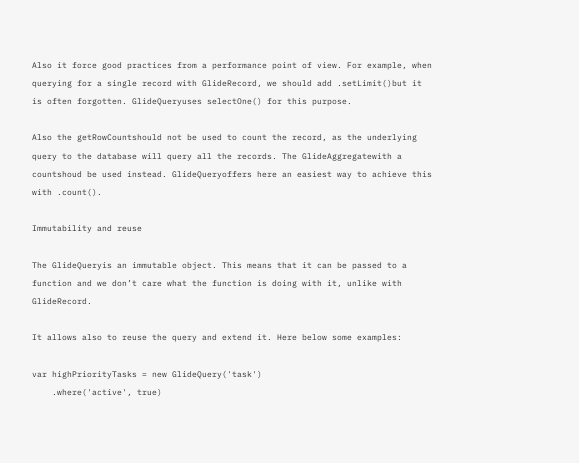Also it force good practices from a performance point of view. For example, when querying for a single record with GlideRecord, we should add .setLimit()but it is often forgotten. GlideQueryuses selectOne() for this purpose.

Also the getRowCountshould not be used to count the record, as the underlying query to the database will query all the records. The GlideAggregatewith a countshoud be used instead. GlideQueryoffers here an easiest way to achieve this with .count().

Immutability and reuse

The GlideQueryis an immutable object. This means that it can be passed to a function and we don’t care what the function is doing with it, unlike with GlideRecord.

It allows also to reuse the query and extend it. Here below some examples:

var highPriorityTasks = new GlideQuery('task')
    .where('active', true)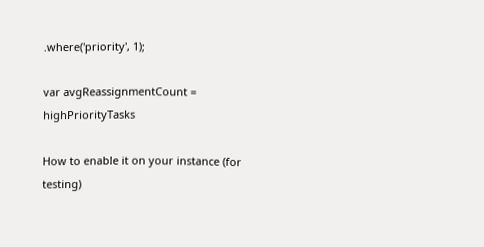.where('priority', 1);

var avgReassignmentCount = highPriorityTasks

How to enable it on your instance (for testing)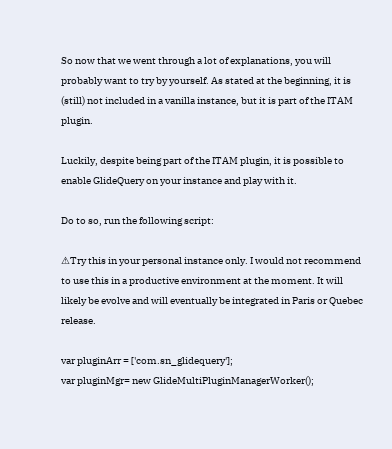So now that we went through a lot of explanations, you will probably want to try by yourself. As stated at the beginning, it is (still) not included in a vanilla instance, but it is part of the ITAM plugin.

Luckily, despite being part of the ITAM plugin, it is possible to enable GlideQuery on your instance and play with it.

Do to so, run the following script:

⚠Try this in your personal instance only. I would not recommend to use this in a productive environment at the moment. It will likely be evolve and will eventually be integrated in Paris or Quebec release.

var pluginArr = ['com.sn_glidequery'];
var pluginMgr= new GlideMultiPluginManagerWorker();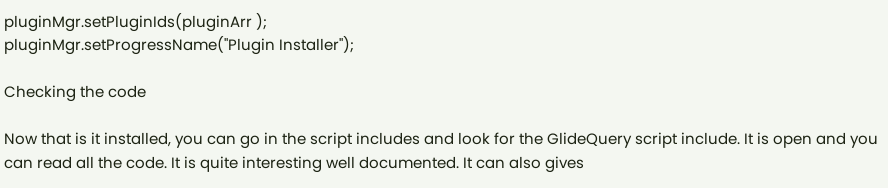pluginMgr.setPluginIds(pluginArr );
pluginMgr.setProgressName("Plugin Installer");

Checking the code

Now that is it installed, you can go in the script includes and look for the GlideQuery script include. It is open and you can read all the code. It is quite interesting well documented. It can also gives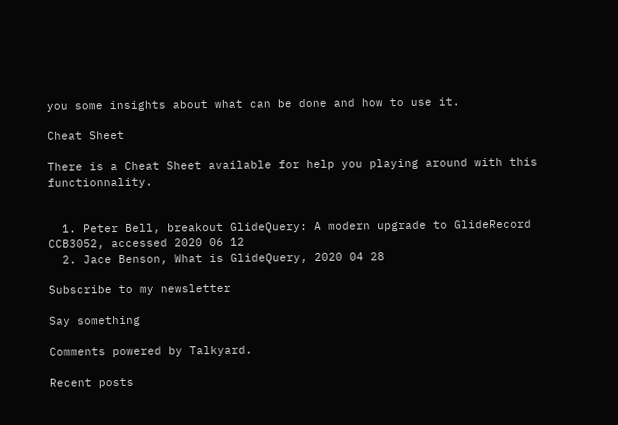you some insights about what can be done and how to use it.

Cheat Sheet

There is a Cheat Sheet available for help you playing around with this functionnality.


  1. Peter Bell, breakout GlideQuery: A modern upgrade to GlideRecord CCB3052, accessed 2020 06 12
  2. Jace Benson, What is GlideQuery, 2020 04 28

Subscribe to my newsletter

Say something

Comments powered by Talkyard.

Recent posts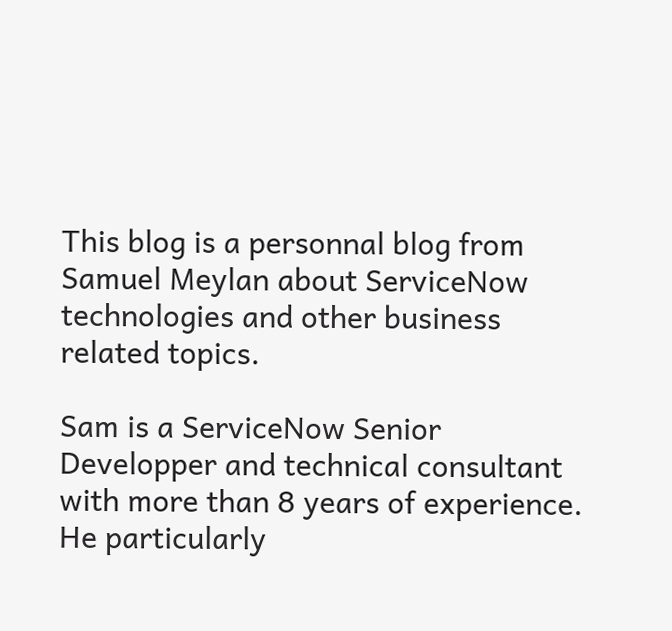This blog is a personnal blog from Samuel Meylan about ServiceNow technologies and other business related topics.

Sam is a ServiceNow Senior Developper and technical consultant with more than 8 years of experience. He particularly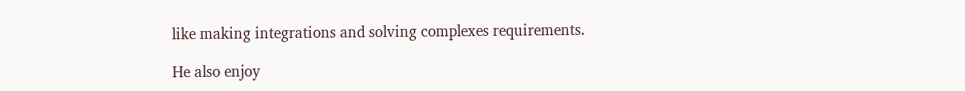like making integrations and solving complexes requirements.

He also enjoy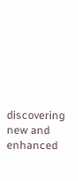discovering new and enhanced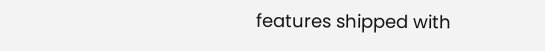features shipped with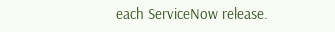each ServiceNow release.